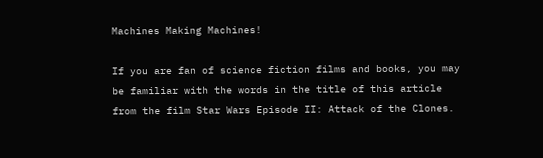Machines Making Machines!

If you are fan of science fiction films and books, you may be familiar with the words in the title of this article from the film Star Wars Episode II: Attack of the Clones.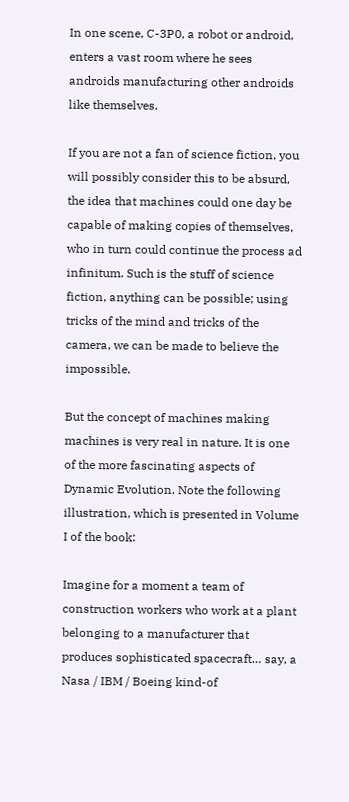In one scene, C-3P0, a robot or android, enters a vast room where he sees androids manufacturing other androids like themselves.

If you are not a fan of science fiction, you will possibly consider this to be absurd, the idea that machines could one day be capable of making copies of themselves, who in turn could continue the process ad infinitum. Such is the stuff of science fiction, anything can be possible; using tricks of the mind and tricks of the camera, we can be made to believe the impossible.

But the concept of machines making machines is very real in nature. It is one of the more fascinating aspects of Dynamic Evolution. Note the following illustration, which is presented in Volume I of the book:

Imagine for a moment a team of construction workers who work at a plant belonging to a manufacturer that produces sophisticated spacecraft… say, a Nasa / IBM / Boeing kind-of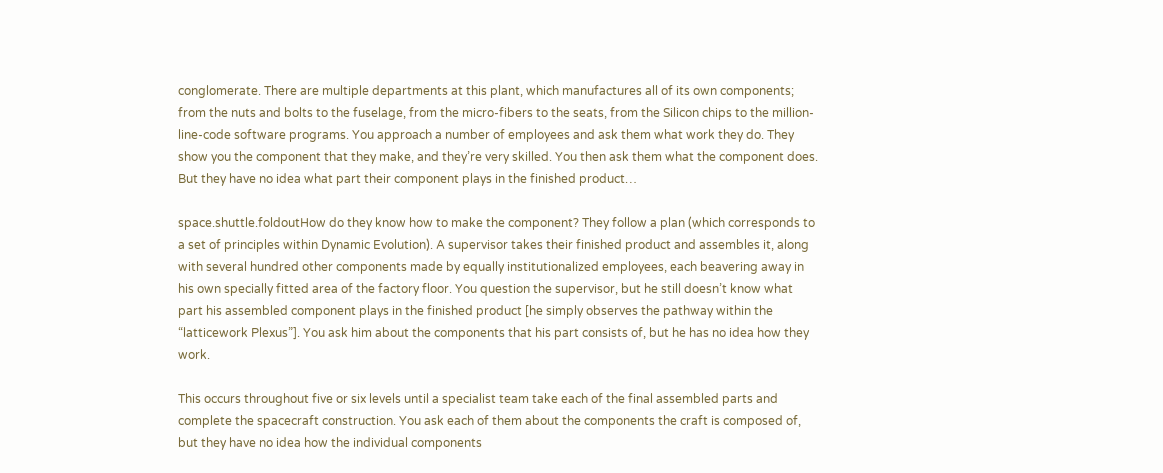conglomerate. There are multiple departments at this plant, which manufactures all of its own components; from the nuts and bolts to the fuselage, from the micro-fibers to the seats, from the Silicon chips to the million-line-code software programs. You approach a number of employees and ask them what work they do. They show you the component that they make, and they’re very skilled. You then ask them what the component does. But they have no idea what part their component plays in the finished product…

space.shuttle.foldoutHow do they know how to make the component? They follow a plan (which corresponds to a set of principles within Dynamic Evolution). A supervisor takes their finished product and assembles it, along with several hundred other components made by equally institutionalized employees, each beavering away in his own specially fitted area of the factory floor. You question the supervisor, but he still doesn’t know what part his assembled component plays in the finished product [he simply observes the pathway within the “latticework Plexus”]. You ask him about the components that his part consists of, but he has no idea how they work.

This occurs throughout five or six levels until a specialist team take each of the final assembled parts and complete the spacecraft construction. You ask each of them about the components the craft is composed of, but they have no idea how the individual components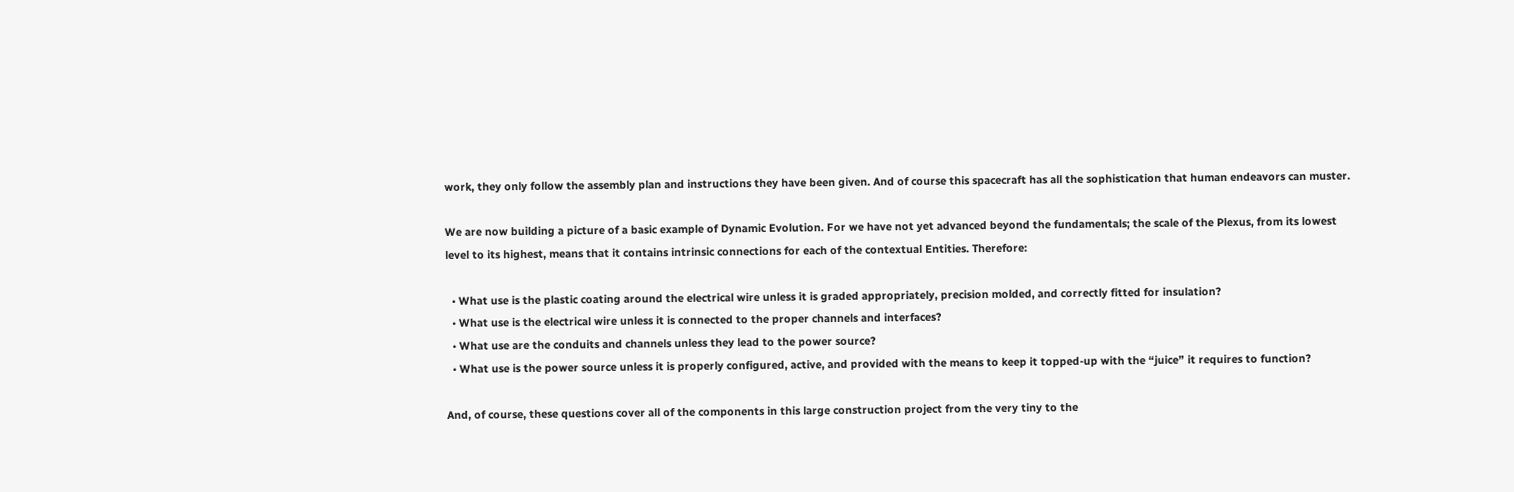work, they only follow the assembly plan and instructions they have been given. And of course this spacecraft has all the sophistication that human endeavors can muster.

We are now building a picture of a basic example of Dynamic Evolution. For we have not yet advanced beyond the fundamentals; the scale of the Plexus, from its lowest level to its highest, means that it contains intrinsic connections for each of the contextual Entities. Therefore:

  • What use is the plastic coating around the electrical wire unless it is graded appropriately, precision molded, and correctly fitted for insulation?
  • What use is the electrical wire unless it is connected to the proper channels and interfaces?
  • What use are the conduits and channels unless they lead to the power source?
  • What use is the power source unless it is properly configured, active, and provided with the means to keep it topped-up with the “juice” it requires to function?

And, of course, these questions cover all of the components in this large construction project from the very tiny to the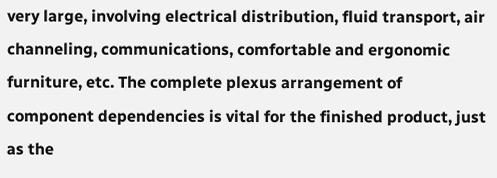very large, involving electrical distribution, fluid transport, air channeling, communications, comfortable and ergonomic furniture, etc. The complete plexus arrangement of component dependencies is vital for the finished product, just as the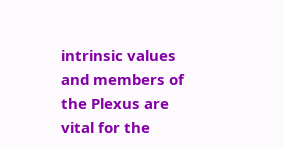intrinsic values and members of the Plexus are vital for the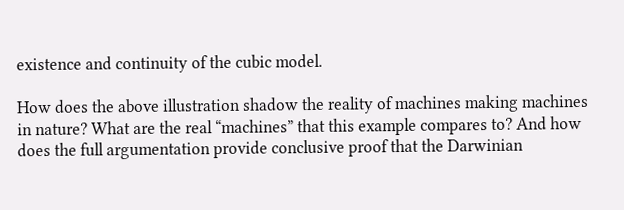existence and continuity of the cubic model.

How does the above illustration shadow the reality of machines making machines in nature? What are the real “machines” that this example compares to? And how does the full argumentation provide conclusive proof that the Darwinian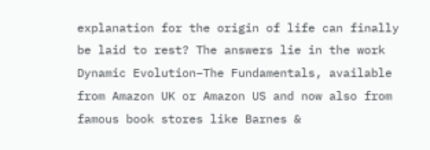explanation for the origin of life can finally be laid to rest? The answers lie in the work Dynamic Evolution–The Fundamentals, available from Amazon UK or Amazon US and now also from famous book stores like Barnes &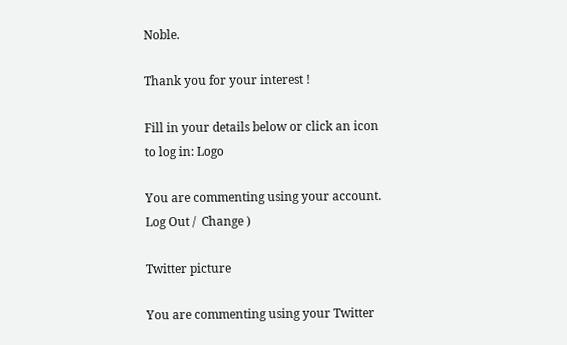Noble.

Thank you for your interest !

Fill in your details below or click an icon to log in: Logo

You are commenting using your account. Log Out /  Change )

Twitter picture

You are commenting using your Twitter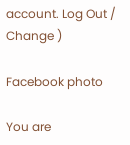account. Log Out /  Change )

Facebook photo

You are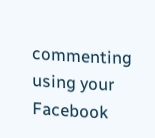commenting using your Facebook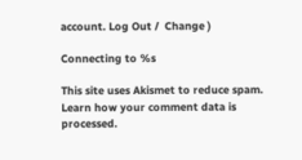account. Log Out /  Change )

Connecting to %s

This site uses Akismet to reduce spam. Learn how your comment data is processed.